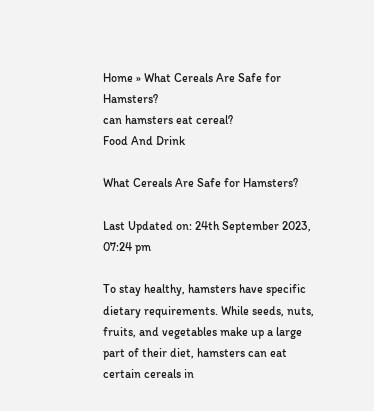Home » What Cereals Are Safe for Hamsters?
can hamsters eat cereal?
Food And Drink

What Cereals Are Safe for Hamsters?

Last Updated on: 24th September 2023, 07:24 pm

To stay healthy, hamsters have specific dietary requirements. While seeds, nuts, fruits, and vegetables make up a large part of their diet, hamsters can eat certain cereals in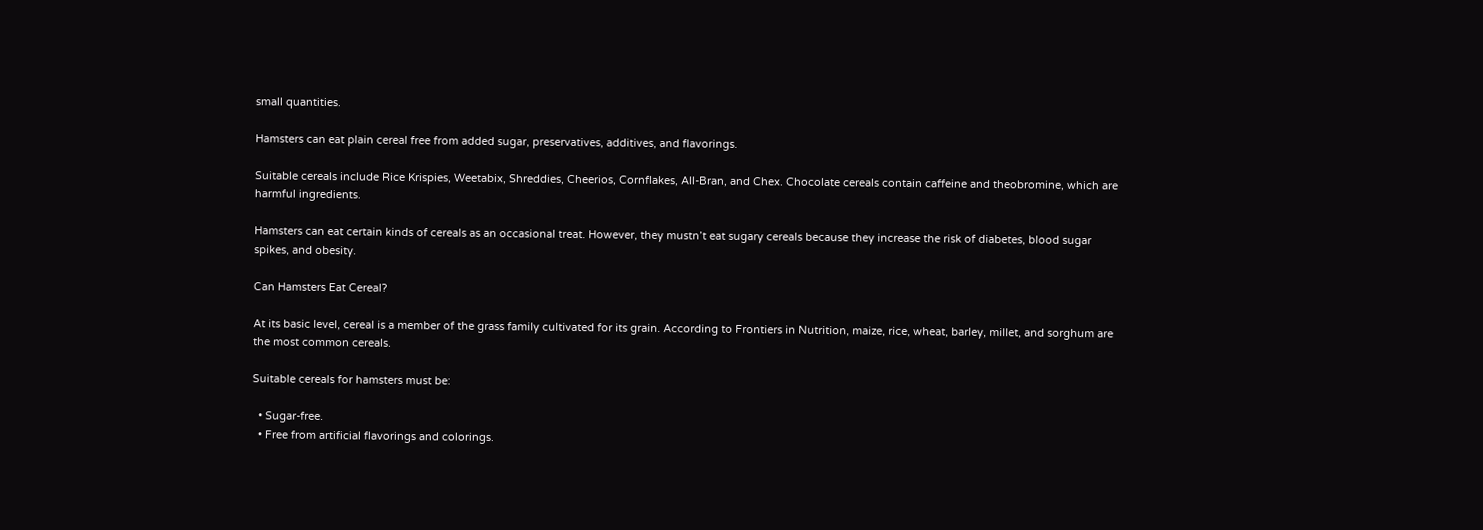small quantities.

Hamsters can eat plain cereal free from added sugar, preservatives, additives, and flavorings.

Suitable cereals include Rice Krispies, Weetabix, Shreddies, Cheerios, Cornflakes, All-Bran, and Chex. Chocolate cereals contain caffeine and theobromine, which are harmful ingredients.

Hamsters can eat certain kinds of cereals as an occasional treat. However, they mustn’t eat sugary cereals because they increase the risk of diabetes, blood sugar spikes, and obesity.

Can Hamsters Eat Cereal?

At its basic level, cereal is a member of the grass family cultivated for its grain. According to Frontiers in Nutrition, maize, rice, wheat, barley, millet, and sorghum are the most common cereals.

Suitable cereals for hamsters must be:

  • Sugar-free.
  • Free from artificial flavorings and colorings.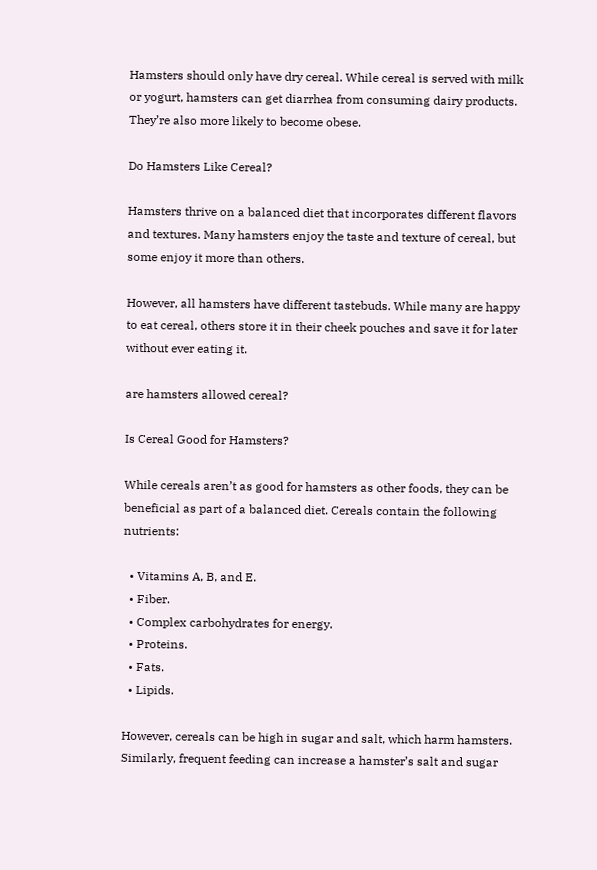Hamsters should only have dry cereal. While cereal is served with milk or yogurt, hamsters can get diarrhea from consuming dairy products. They’re also more likely to become obese.

Do Hamsters Like Cereal?

Hamsters thrive on a balanced diet that incorporates different flavors and textures. Many hamsters enjoy the taste and texture of cereal, but some enjoy it more than others.

However, all hamsters have different tastebuds. While many are happy to eat cereal, others store it in their cheek pouches and save it for later without ever eating it.

are hamsters allowed cereal?

Is Cereal Good for Hamsters?

While cereals aren’t as good for hamsters as other foods, they can be beneficial as part of a balanced diet. Cereals contain the following nutrients:

  • Vitamins A, B, and E.
  • Fiber.
  • Complex carbohydrates for energy.
  • Proteins.
  • Fats.
  • Lipids.

However, cereals can be high in sugar and salt, which harm hamsters. Similarly, frequent feeding can increase a hamster’s salt and sugar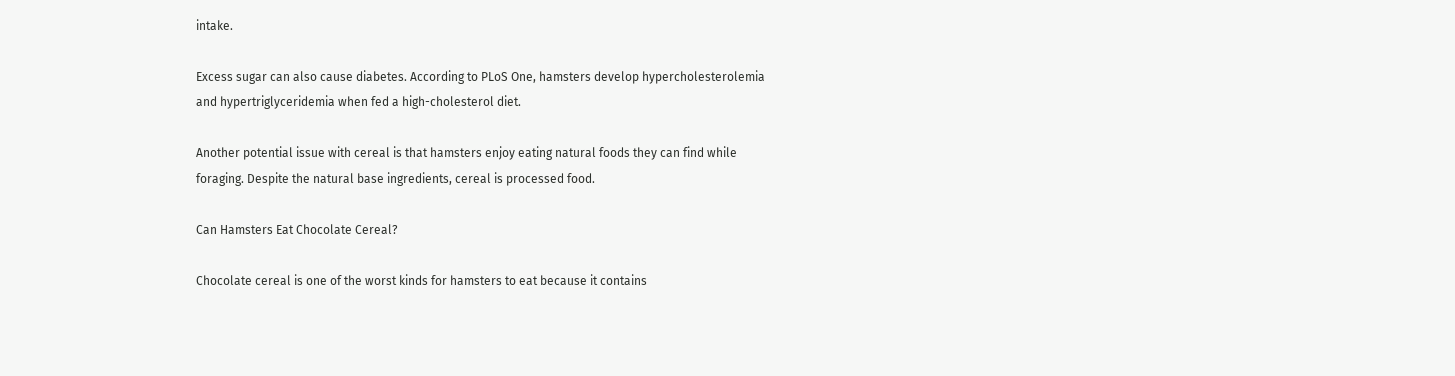intake.

Excess sugar can also cause diabetes. According to PLoS One, hamsters develop hypercholesterolemia and hypertriglyceridemia when fed a high-cholesterol diet.

Another potential issue with cereal is that hamsters enjoy eating natural foods they can find while foraging. Despite the natural base ingredients, cereal is processed food.

Can Hamsters Eat Chocolate Cereal?

Chocolate cereal is one of the worst kinds for hamsters to eat because it contains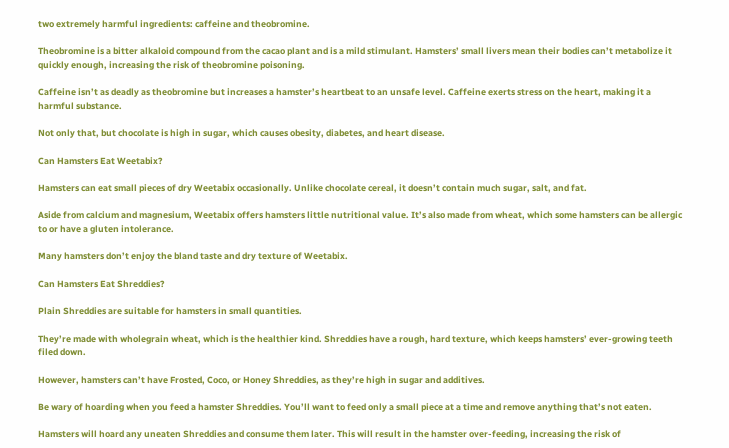two extremely harmful ingredients: caffeine and theobromine.

Theobromine is a bitter alkaloid compound from the cacao plant and is a mild stimulant. Hamsters’ small livers mean their bodies can’t metabolize it quickly enough, increasing the risk of theobromine poisoning.

Caffeine isn’t as deadly as theobromine but increases a hamster’s heartbeat to an unsafe level. Caffeine exerts stress on the heart, making it a harmful substance.

Not only that, but chocolate is high in sugar, which causes obesity, diabetes, and heart disease.

Can Hamsters Eat Weetabix?

Hamsters can eat small pieces of dry Weetabix occasionally. Unlike chocolate cereal, it doesn’t contain much sugar, salt, and fat.

Aside from calcium and magnesium, Weetabix offers hamsters little nutritional value. It’s also made from wheat, which some hamsters can be allergic to or have a gluten intolerance.

Many hamsters don’t enjoy the bland taste and dry texture of Weetabix.

Can Hamsters Eat Shreddies?

Plain Shreddies are suitable for hamsters in small quantities.

They’re made with wholegrain wheat, which is the healthier kind. Shreddies have a rough, hard texture, which keeps hamsters’ ever-growing teeth filed down.

However, hamsters can’t have Frosted, Coco, or Honey Shreddies, as they’re high in sugar and additives.

Be wary of hoarding when you feed a hamster Shreddies. You’ll want to feed only a small piece at a time and remove anything that’s not eaten.

Hamsters will hoard any uneaten Shreddies and consume them later. This will result in the hamster over-feeding, increasing the risk of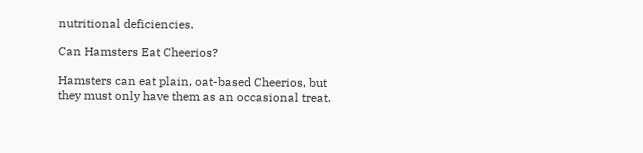nutritional deficiencies.

Can Hamsters Eat Cheerios?

Hamsters can eat plain, oat-based Cheerios, but they must only have them as an occasional treat.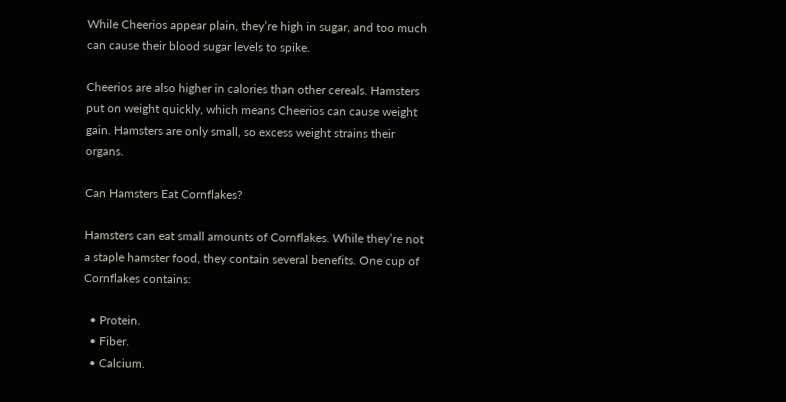While Cheerios appear plain, they’re high in sugar, and too much can cause their blood sugar levels to spike.

Cheerios are also higher in calories than other cereals. Hamsters put on weight quickly, which means Cheerios can cause weight gain. Hamsters are only small, so excess weight strains their organs.

Can Hamsters Eat Cornflakes?

Hamsters can eat small amounts of Cornflakes. While they’re not a staple hamster food, they contain several benefits. One cup of Cornflakes contains:

  • Protein.
  • Fiber.
  • Calcium.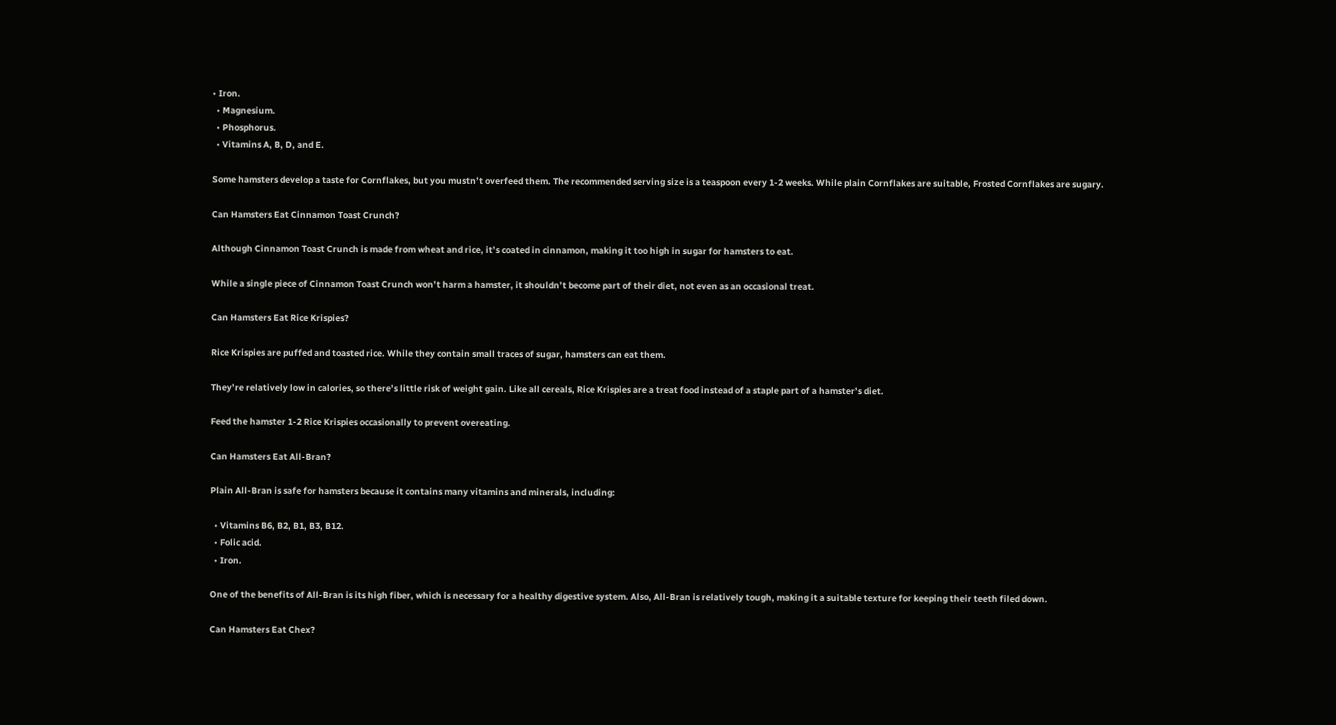• Iron.
  • Magnesium.
  • Phosphorus.
  • Vitamins A, B, D, and E.

Some hamsters develop a taste for Cornflakes, but you mustn’t overfeed them. The recommended serving size is a teaspoon every 1-2 weeks. While plain Cornflakes are suitable, Frosted Cornflakes are sugary.

Can Hamsters Eat Cinnamon Toast Crunch?

Although Cinnamon Toast Crunch is made from wheat and rice, it’s coated in cinnamon, making it too high in sugar for hamsters to eat.

While a single piece of Cinnamon Toast Crunch won’t harm a hamster, it shouldn’t become part of their diet, not even as an occasional treat.

Can Hamsters Eat Rice Krispies?

Rice Krispies are puffed and toasted rice. While they contain small traces of sugar, hamsters can eat them.

They’re relatively low in calories, so there’s little risk of weight gain. Like all cereals, Rice Krispies are a treat food instead of a staple part of a hamster’s diet.

Feed the hamster 1-2 Rice Krispies occasionally to prevent overeating.

Can Hamsters Eat All-Bran?

Plain All-Bran is safe for hamsters because it contains many vitamins and minerals, including:

  • Vitamins B6, B2, B1, B3, B12.
  • Folic acid.
  • Iron.

One of the benefits of All-Bran is its high fiber, which is necessary for a healthy digestive system. Also, All-Bran is relatively tough, making it a suitable texture for keeping their teeth filed down.

Can Hamsters Eat Chex?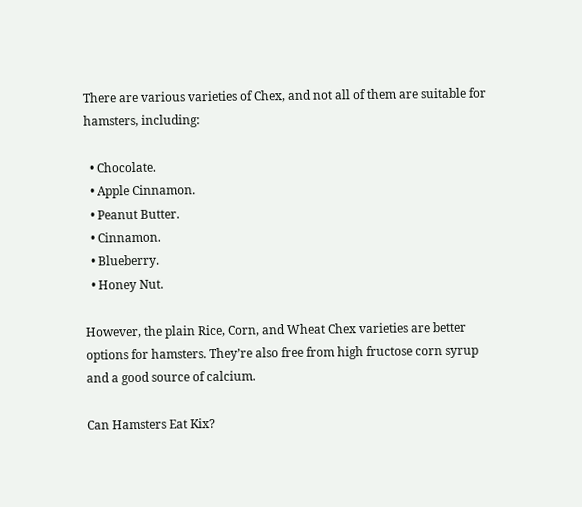There are various varieties of Chex, and not all of them are suitable for hamsters, including:

  • Chocolate.
  • Apple Cinnamon.
  • Peanut Butter.
  • Cinnamon.
  • Blueberry.
  • Honey Nut.

However, the plain Rice, Corn, and Wheat Chex varieties are better options for hamsters. They’re also free from high fructose corn syrup and a good source of calcium.

Can Hamsters Eat Kix?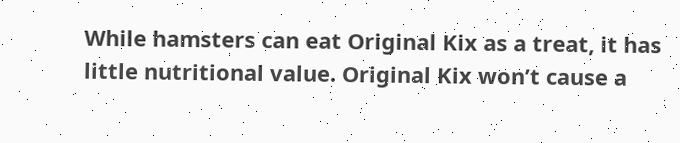While hamsters can eat Original Kix as a treat, it has little nutritional value. Original Kix won’t cause a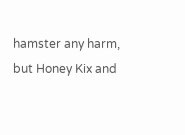hamster any harm, but Honey Kix and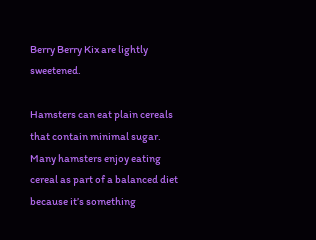Berry Berry Kix are lightly sweetened.

Hamsters can eat plain cereals that contain minimal sugar. Many hamsters enjoy eating cereal as part of a balanced diet because it’s something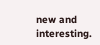new and interesting.